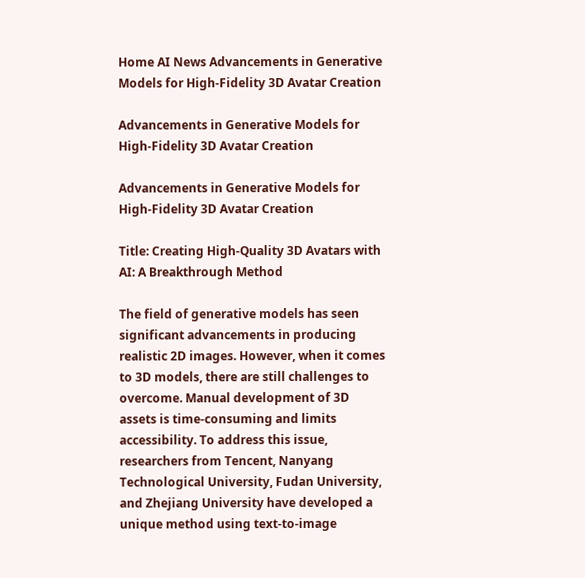Home AI News Advancements in Generative Models for High-Fidelity 3D Avatar Creation

Advancements in Generative Models for High-Fidelity 3D Avatar Creation

Advancements in Generative Models for High-Fidelity 3D Avatar Creation

Title: Creating High-Quality 3D Avatars with AI: A Breakthrough Method

The field of generative models has seen significant advancements in producing realistic 2D images. However, when it comes to 3D models, there are still challenges to overcome. Manual development of 3D assets is time-consuming and limits accessibility. To address this issue, researchers from Tencent, Nanyang Technological University, Fudan University, and Zhejiang University have developed a unique method using text-to-image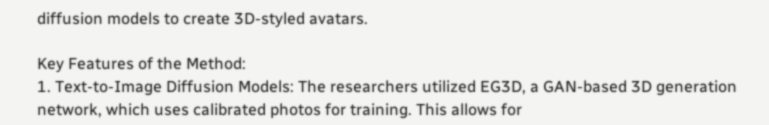diffusion models to create 3D-styled avatars.

Key Features of the Method:
1. Text-to-Image Diffusion Models: The researchers utilized EG3D, a GAN-based 3D generation network, which uses calibrated photos for training. This allows for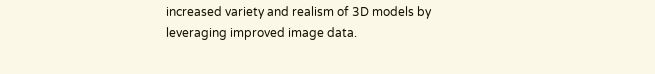increased variety and realism of 3D models by leveraging improved image data.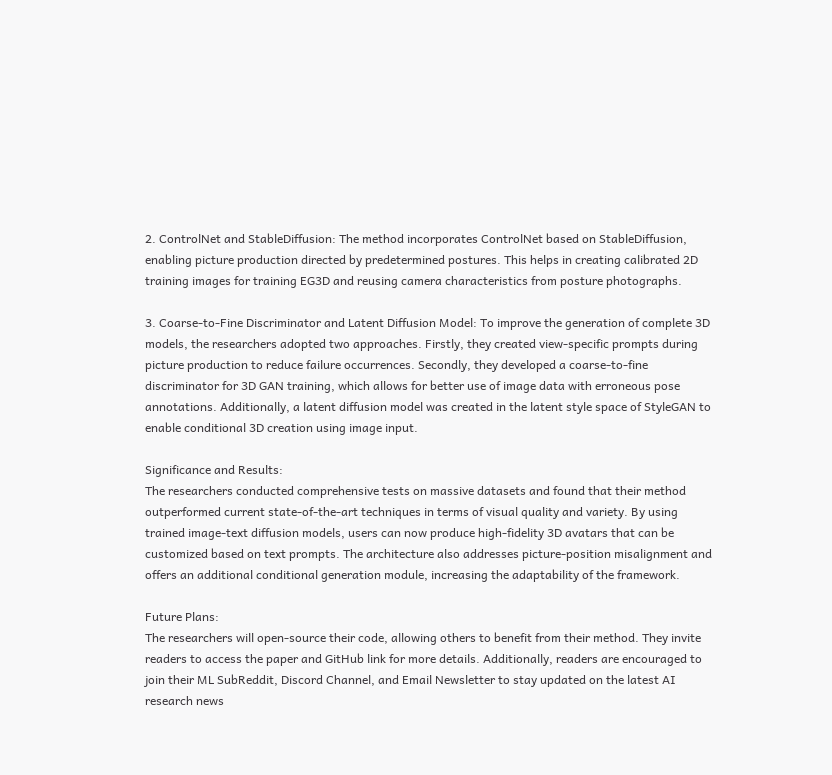2. ControlNet and StableDiffusion: The method incorporates ControlNet based on StableDiffusion, enabling picture production directed by predetermined postures. This helps in creating calibrated 2D training images for training EG3D and reusing camera characteristics from posture photographs.

3. Coarse-to-Fine Discriminator and Latent Diffusion Model: To improve the generation of complete 3D models, the researchers adopted two approaches. Firstly, they created view-specific prompts during picture production to reduce failure occurrences. Secondly, they developed a coarse-to-fine discriminator for 3D GAN training, which allows for better use of image data with erroneous pose annotations. Additionally, a latent diffusion model was created in the latent style space of StyleGAN to enable conditional 3D creation using image input.

Significance and Results:
The researchers conducted comprehensive tests on massive datasets and found that their method outperformed current state-of-the-art techniques in terms of visual quality and variety. By using trained image-text diffusion models, users can now produce high-fidelity 3D avatars that can be customized based on text prompts. The architecture also addresses picture-position misalignment and offers an additional conditional generation module, increasing the adaptability of the framework.

Future Plans:
The researchers will open-source their code, allowing others to benefit from their method. They invite readers to access the paper and GitHub link for more details. Additionally, readers are encouraged to join their ML SubReddit, Discord Channel, and Email Newsletter to stay updated on the latest AI research news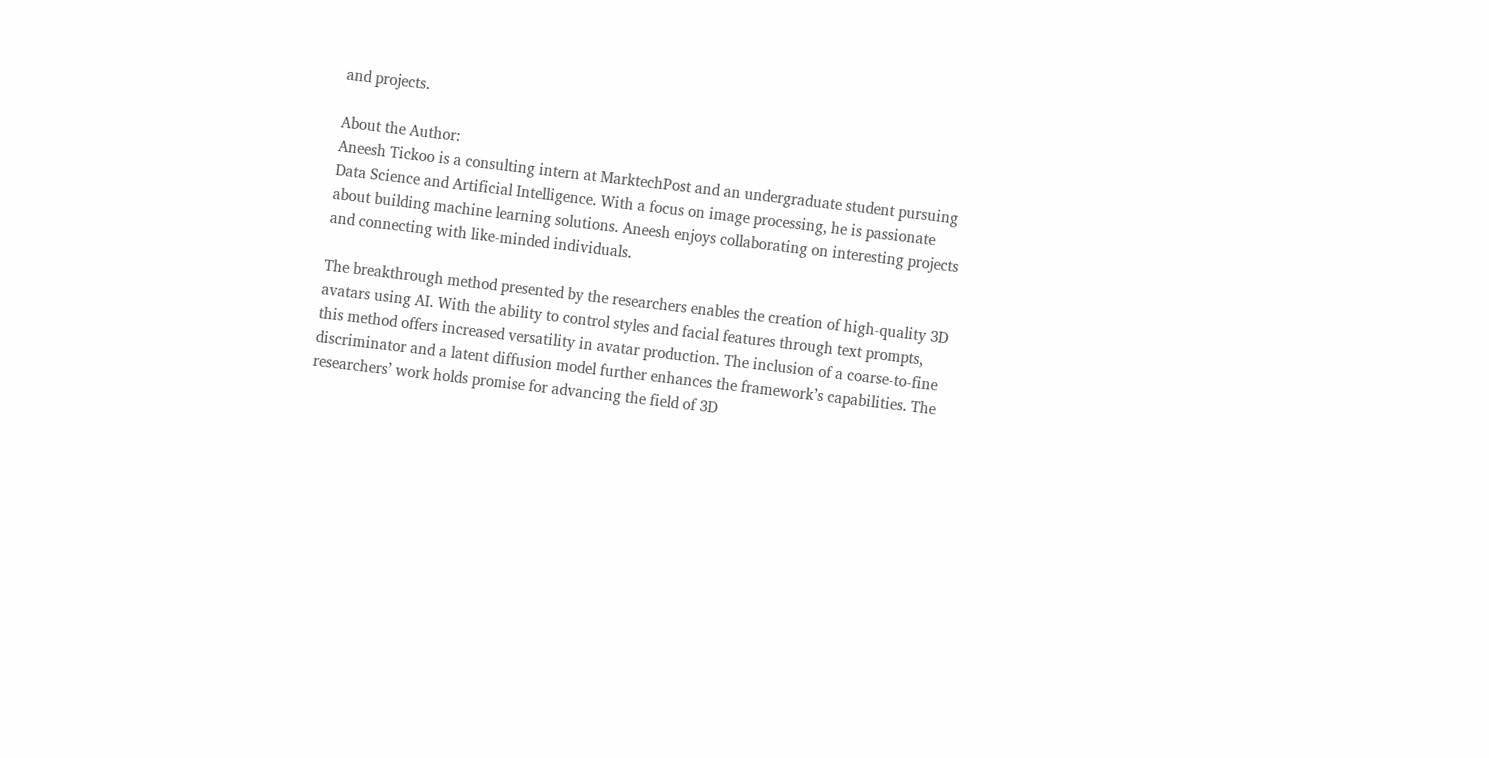and projects.

About the Author:
Aneesh Tickoo is a consulting intern at MarktechPost and an undergraduate student pursuing Data Science and Artificial Intelligence. With a focus on image processing, he is passionate about building machine learning solutions. Aneesh enjoys collaborating on interesting projects and connecting with like-minded individuals.

The breakthrough method presented by the researchers enables the creation of high-quality 3D avatars using AI. With the ability to control styles and facial features through text prompts, this method offers increased versatility in avatar production. The inclusion of a coarse-to-fine discriminator and a latent diffusion model further enhances the framework’s capabilities. The researchers’ work holds promise for advancing the field of 3D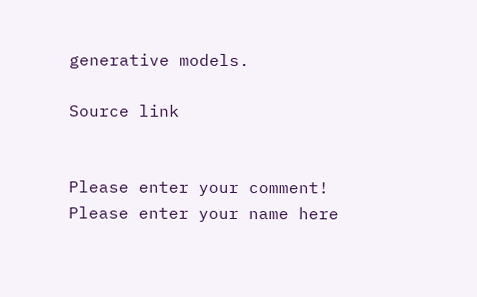generative models.

Source link


Please enter your comment!
Please enter your name here